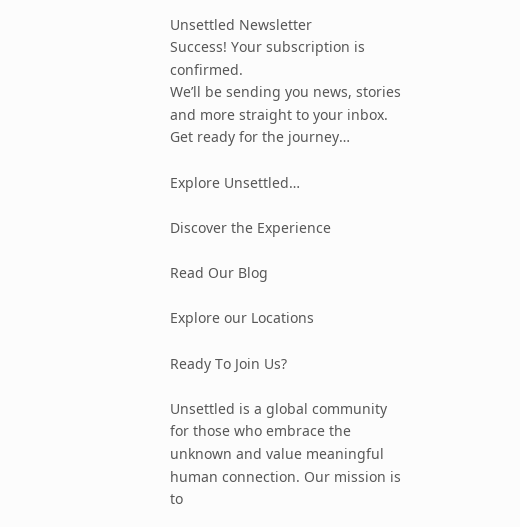Unsettled Newsletter
Success! Your subscription is confirmed.
We’ll be sending you news, stories and more straight to your inbox. Get ready for the journey…

Explore Unsettled…

Discover the Experience

Read Our Blog

Explore our Locations

Ready To Join Us?

Unsettled is a global community for those who embrace the unknown and value meaningful human connection. Our mission is to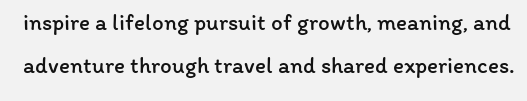inspire a lifelong pursuit of growth, meaning, and adventure through travel and shared experiences.